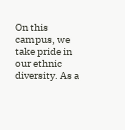On this campus, we take pride in our ethnic diversity. As a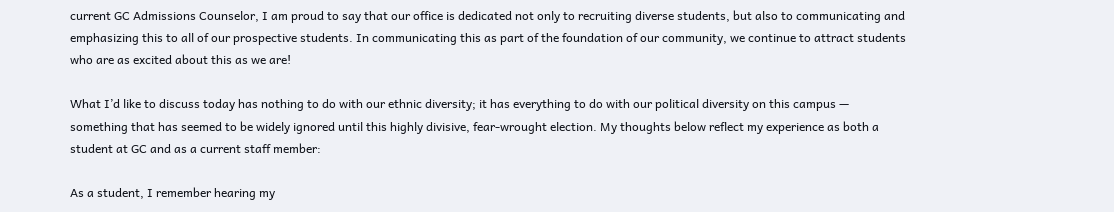current GC Admissions Counselor, I am proud to say that our office is dedicated not only to recruiting diverse students, but also to communicating and emphasizing this to all of our prospective students. In communicating this as part of the foundation of our community, we continue to attract students who are as excited about this as we are!

What I’d like to discuss today has nothing to do with our ethnic diversity; it has everything to do with our political diversity on this campus — something that has seemed to be widely ignored until this highly divisive, fear-wrought election. My thoughts below reflect my experience as both a student at GC and as a current staff member:

As a student, I remember hearing my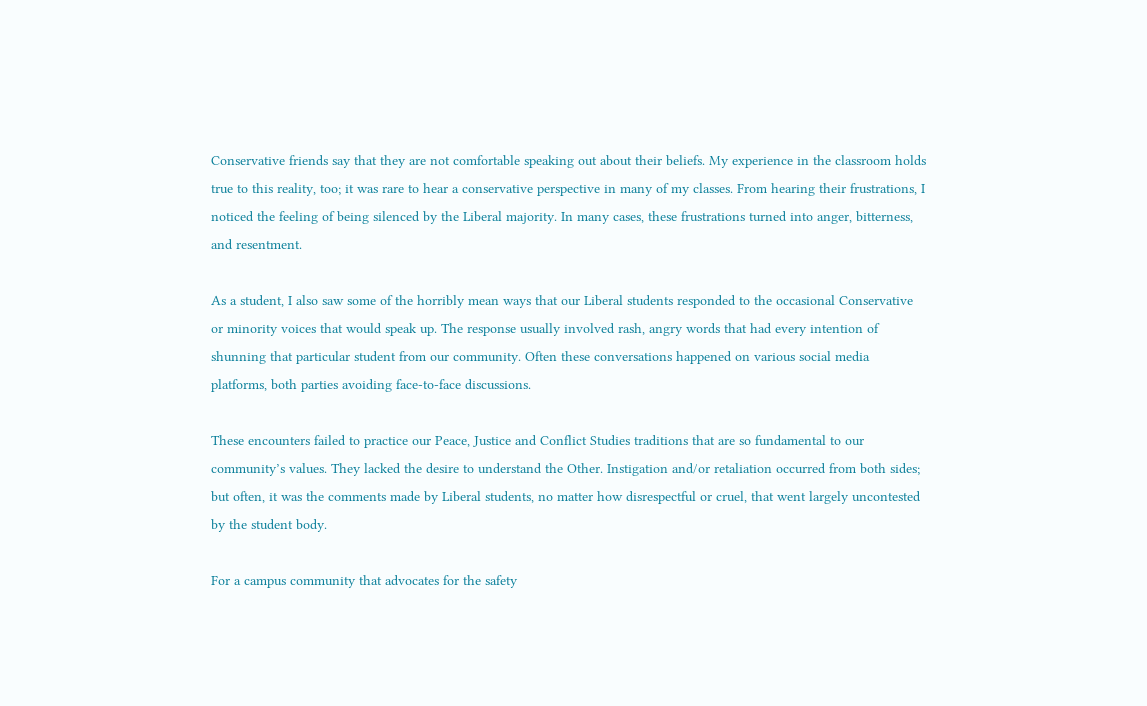Conservative friends say that they are not comfortable speaking out about their beliefs. My experience in the classroom holds true to this reality, too; it was rare to hear a conservative perspective in many of my classes. From hearing their frustrations, I noticed the feeling of being silenced by the Liberal majority. In many cases, these frustrations turned into anger, bitterness, and resentment.

As a student, I also saw some of the horribly mean ways that our Liberal students responded to the occasional Conservative or minority voices that would speak up. The response usually involved rash, angry words that had every intention of shunning that particular student from our community. Often these conversations happened on various social media platforms, both parties avoiding face-to-face discussions.

These encounters failed to practice our Peace, Justice and Conflict Studies traditions that are so fundamental to our community’s values. They lacked the desire to understand the Other. Instigation and/or retaliation occurred from both sides; but often, it was the comments made by Liberal students, no matter how disrespectful or cruel, that went largely uncontested by the student body.

For a campus community that advocates for the safety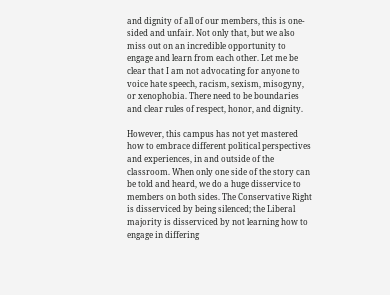and dignity of all of our members, this is one-sided and unfair. Not only that, but we also miss out on an incredible opportunity to engage and learn from each other. Let me be clear that I am not advocating for anyone to voice hate speech, racism, sexism, misogyny, or xenophobia. There need to be boundaries and clear rules of respect, honor, and dignity.

However, this campus has not yet mastered how to embrace different political perspectives and experiences, in and outside of the classroom. When only one side of the story can be told and heard, we do a huge disservice to members on both sides. The Conservative Right is disserviced by being silenced; the Liberal majority is disserviced by not learning how to engage in differing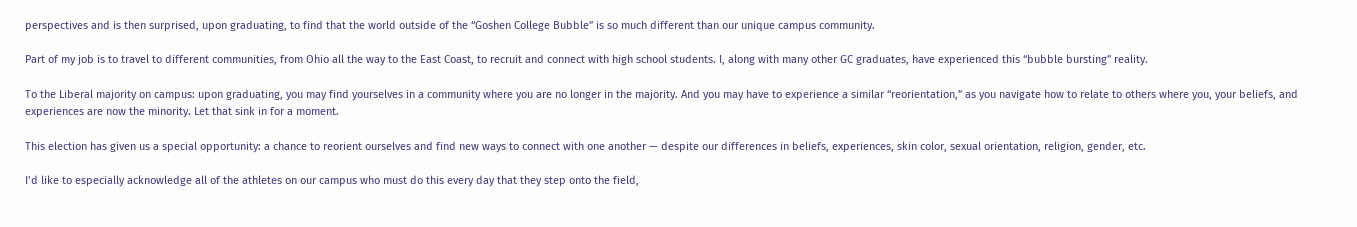perspectives and is then surprised, upon graduating, to find that the world outside of the “Goshen College Bubble” is so much different than our unique campus community.

Part of my job is to travel to different communities, from Ohio all the way to the East Coast, to recruit and connect with high school students. I, along with many other GC graduates, have experienced this “bubble bursting” reality.

To the Liberal majority on campus: upon graduating, you may find yourselves in a community where you are no longer in the majority. And you may have to experience a similar “reorientation,” as you navigate how to relate to others where you, your beliefs, and experiences are now the minority. Let that sink in for a moment.

This election has given us a special opportunity: a chance to reorient ourselves and find new ways to connect with one another — despite our differences in beliefs, experiences, skin color, sexual orientation, religion, gender, etc.

I’d like to especially acknowledge all of the athletes on our campus who must do this every day that they step onto the field,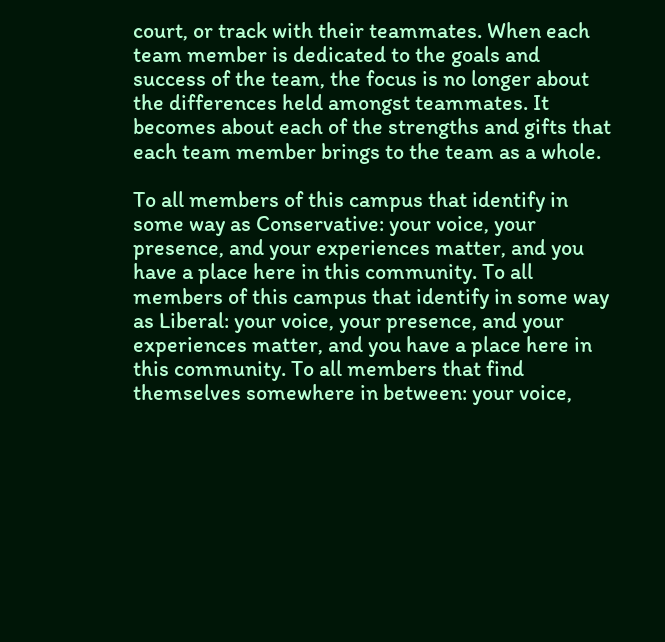court, or track with their teammates. When each team member is dedicated to the goals and success of the team, the focus is no longer about the differences held amongst teammates. It becomes about each of the strengths and gifts that each team member brings to the team as a whole.

To all members of this campus that identify in some way as Conservative: your voice, your presence, and your experiences matter, and you have a place here in this community. To all members of this campus that identify in some way as Liberal: your voice, your presence, and your experiences matter, and you have a place here in this community. To all members that find themselves somewhere in between: your voice,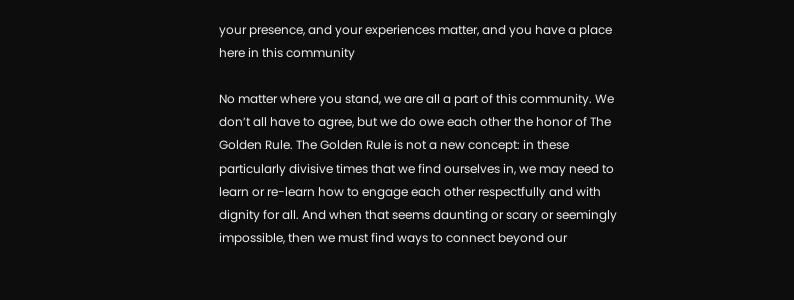your presence, and your experiences matter, and you have a place here in this community

No matter where you stand, we are all a part of this community. We don’t all have to agree, but we do owe each other the honor of The Golden Rule. The Golden Rule is not a new concept: in these particularly divisive times that we find ourselves in, we may need to learn or re-learn how to engage each other respectfully and with dignity for all. And when that seems daunting or scary or seemingly impossible, then we must find ways to connect beyond our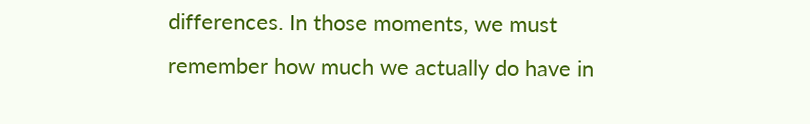differences. In those moments, we must remember how much we actually do have in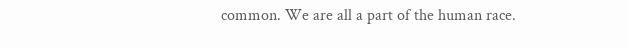common. We are all a part of the human race.